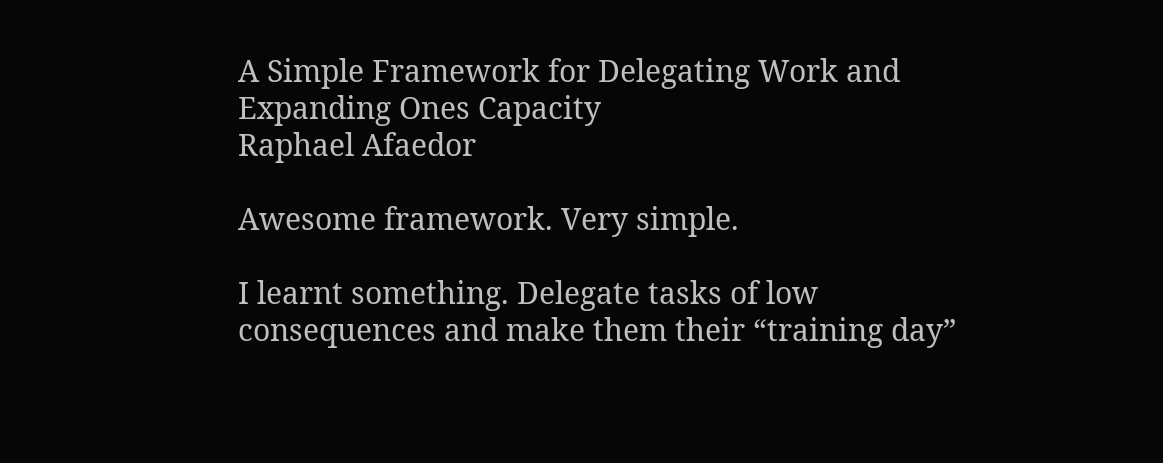A Simple Framework for Delegating Work and Expanding Ones Capacity
Raphael Afaedor

Awesome framework. Very simple.

I learnt something. Delegate tasks of low consequences and make them their “training day”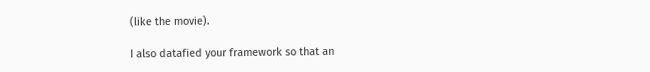(like the movie).

I also datafied your framework so that an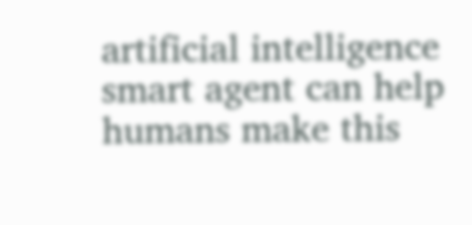artificial intelligence smart agent can help humans make this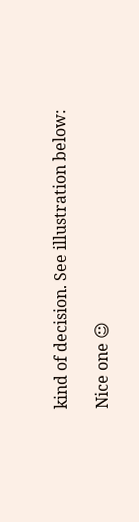kind of decision. See illustration below:

Nice one ☺